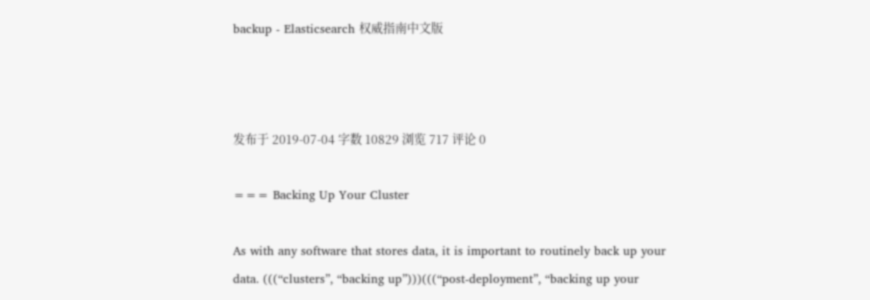backup - Elasticsearch 权威指南中文版



发布于 2019-07-04 字数 10829 浏览 717 评论 0

=== Backing Up Your Cluster

As with any software that stores data, it is important to routinely back up your
data. (((“clusters”, “backing up”)))(((“post-deployment”, “backing up your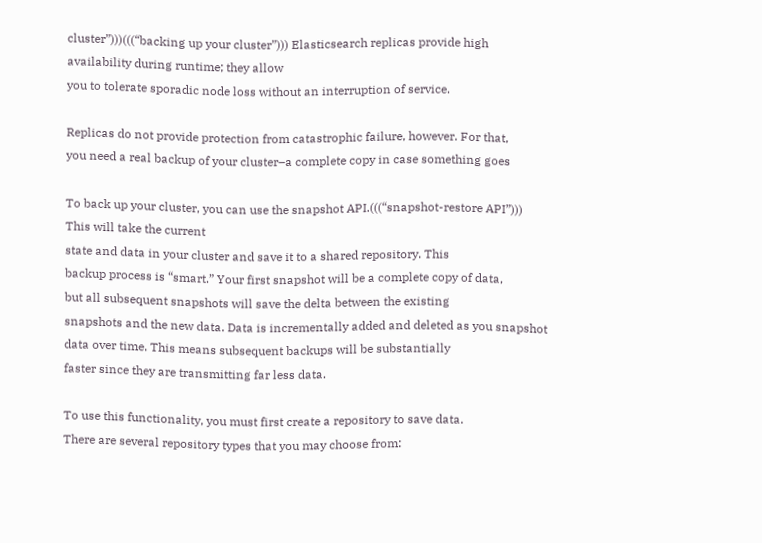cluster”)))(((“backing up your cluster”))) Elasticsearch replicas provide high availability during runtime; they allow
you to tolerate sporadic node loss without an interruption of service.

Replicas do not provide protection from catastrophic failure, however. For that,
you need a real backup of your cluster–a complete copy in case something goes

To back up your cluster, you can use the snapshot API.(((“snapshot-restore API”))) This will take the current
state and data in your cluster and save it to a shared repository. This
backup process is “smart.” Your first snapshot will be a complete copy of data,
but all subsequent snapshots will save the delta between the existing
snapshots and the new data. Data is incrementally added and deleted as you snapshot
data over time. This means subsequent backups will be substantially
faster since they are transmitting far less data.

To use this functionality, you must first create a repository to save data.
There are several repository types that you may choose from: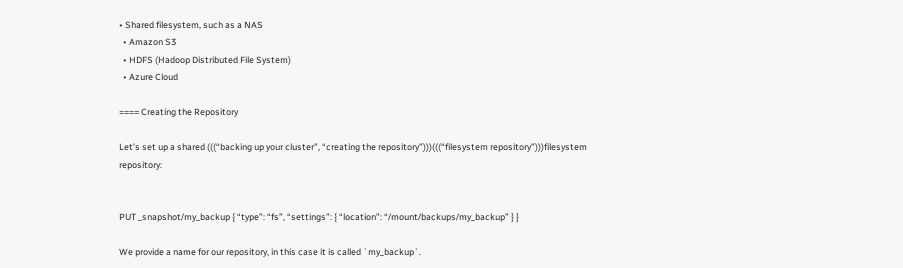• Shared filesystem, such as a NAS
  • Amazon S3
  • HDFS (Hadoop Distributed File System)
  • Azure Cloud

==== Creating the Repository

Let’s set up a shared (((“backing up your cluster”, “creating the repository”)))(((“filesystem repository”)))filesystem repository:


PUT _snapshot/my_backup { “type”: “fs”, “settings”: { “location”: “/mount/backups/my_backup” } }

We provide a name for our repository, in this case it is called `my_backup`.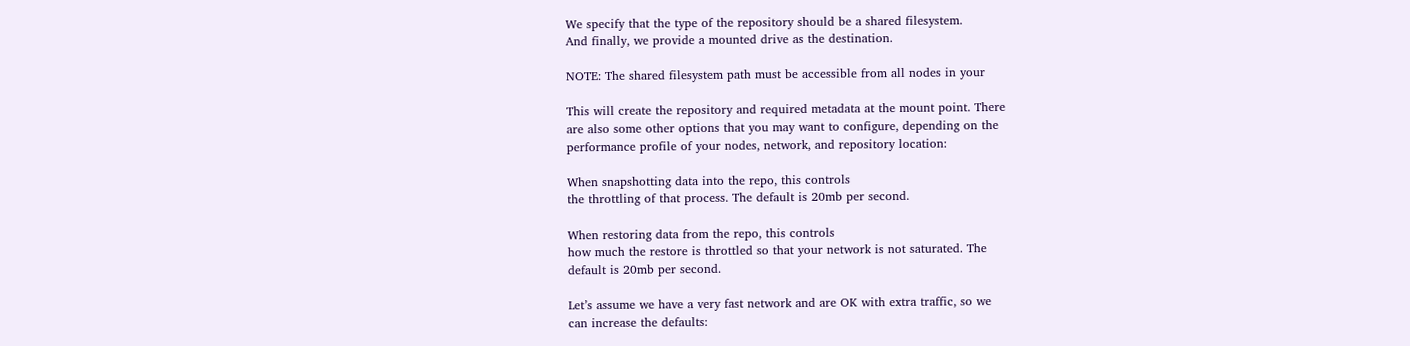We specify that the type of the repository should be a shared filesystem.
And finally, we provide a mounted drive as the destination.

NOTE: The shared filesystem path must be accessible from all nodes in your

This will create the repository and required metadata at the mount point. There
are also some other options that you may want to configure, depending on the
performance profile of your nodes, network, and repository location:

When snapshotting data into the repo, this controls
the throttling of that process. The default is 20mb per second.

When restoring data from the repo, this controls
how much the restore is throttled so that your network is not saturated. The
default is 20mb per second.

Let’s assume we have a very fast network and are OK with extra traffic, so we
can increase the defaults: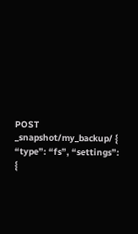POST _snapshot/my_backup/ { “type”: “fs”, “settings”: {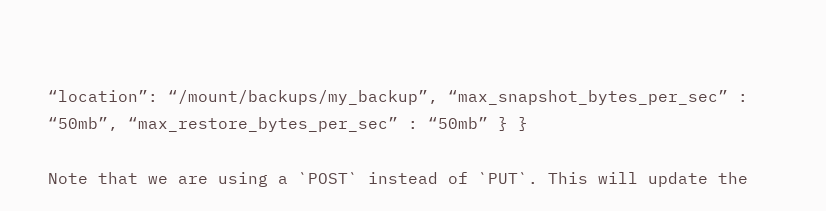“location”: “/mount/backups/my_backup”, “max_snapshot_bytes_per_sec” : “50mb”, “max_restore_bytes_per_sec” : “50mb” } }

Note that we are using a `POST` instead of `PUT`. This will update the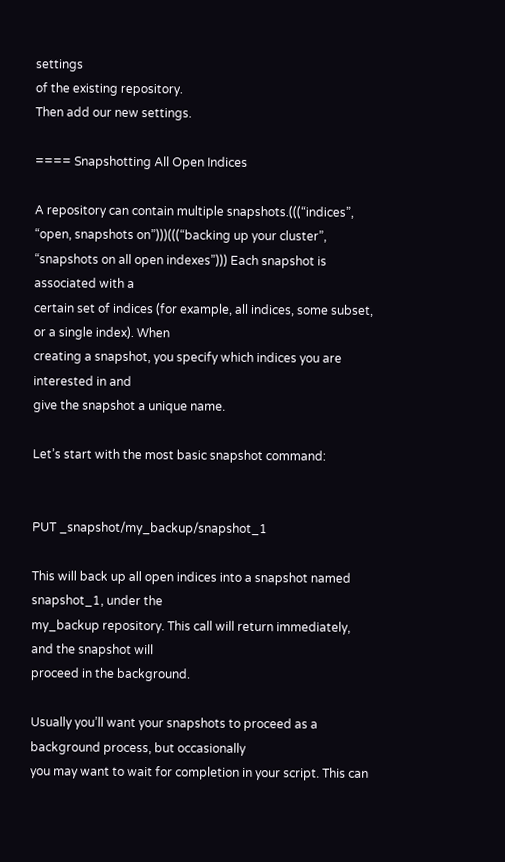settings
of the existing repository.
Then add our new settings.

==== Snapshotting All Open Indices

A repository can contain multiple snapshots.(((“indices”, “open, snapshots on”)))(((“backing up your cluster”, “snapshots on all open indexes”))) Each snapshot is associated with a
certain set of indices (for example, all indices, some subset, or a single index). When
creating a snapshot, you specify which indices you are interested in and
give the snapshot a unique name.

Let’s start with the most basic snapshot command:


PUT _snapshot/my_backup/snapshot_1

This will back up all open indices into a snapshot named snapshot_1, under the
my_backup repository. This call will return immediately, and the snapshot will
proceed in the background.

Usually you’ll want your snapshots to proceed as a background process, but occasionally
you may want to wait for completion in your script. This can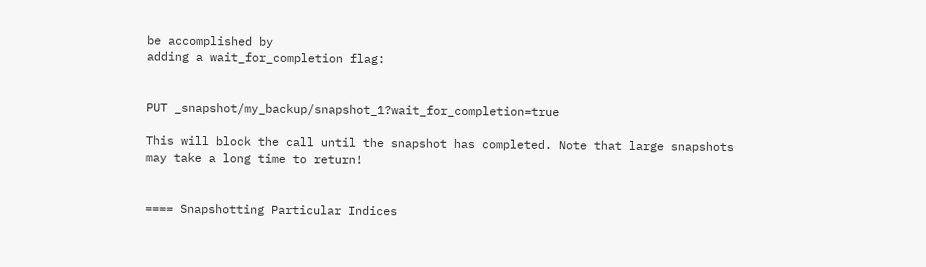be accomplished by
adding a wait_for_completion flag:


PUT _snapshot/my_backup/snapshot_1?wait_for_completion=true

This will block the call until the snapshot has completed. Note that large snapshots
may take a long time to return!


==== Snapshotting Particular Indices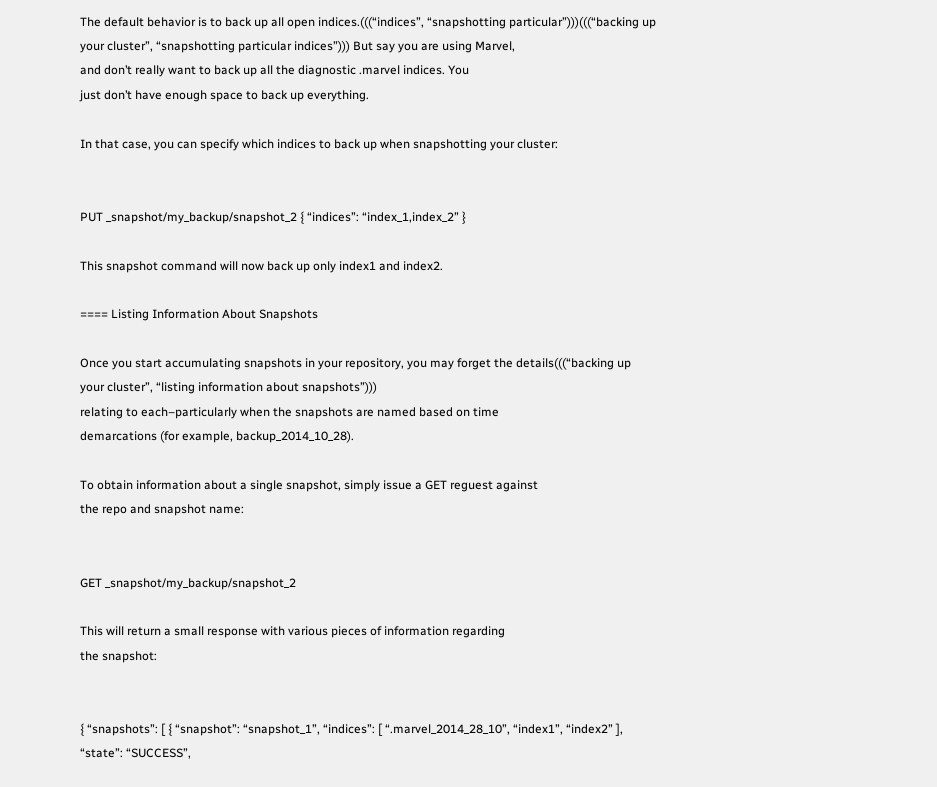The default behavior is to back up all open indices.(((“indices”, “snapshotting particular”)))(((“backing up your cluster”, “snapshotting particular indices”))) But say you are using Marvel,
and don’t really want to back up all the diagnostic .marvel indices. You
just don’t have enough space to back up everything.

In that case, you can specify which indices to back up when snapshotting your cluster:


PUT _snapshot/my_backup/snapshot_2 { “indices”: “index_1,index_2” }

This snapshot command will now back up only index1 and index2.

==== Listing Information About Snapshots

Once you start accumulating snapshots in your repository, you may forget the details(((“backing up your cluster”, “listing information about snapshots”)))
relating to each–particularly when the snapshots are named based on time
demarcations (for example, backup_2014_10_28).

To obtain information about a single snapshot, simply issue a GET reguest against
the repo and snapshot name:


GET _snapshot/my_backup/snapshot_2

This will return a small response with various pieces of information regarding
the snapshot:


{ “snapshots”: [ { “snapshot”: “snapshot_1”, “indices”: [ “.marvel_2014_28_10”, “index1”, “index2” ], “state”: “SUCCESS”,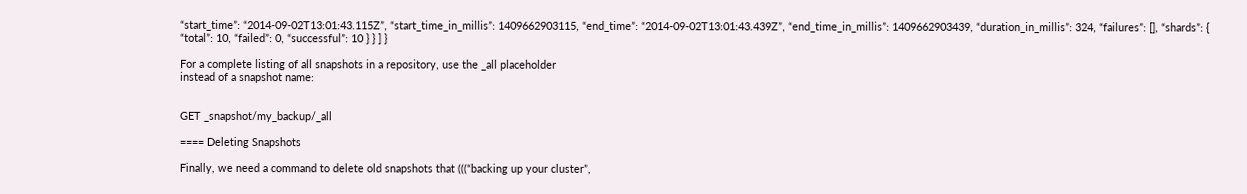“start_time”: “2014-09-02T13:01:43.115Z”, “start_time_in_millis”: 1409662903115, “end_time”: “2014-09-02T13:01:43.439Z”, “end_time_in_millis”: 1409662903439, “duration_in_millis”: 324, “failures”: [], “shards”: { “total”: 10, “failed”: 0, “successful”: 10 } } ] }

For a complete listing of all snapshots in a repository, use the _all placeholder
instead of a snapshot name:


GET _snapshot/my_backup/_all

==== Deleting Snapshots

Finally, we need a command to delete old snapshots that (((“backing up your cluster”,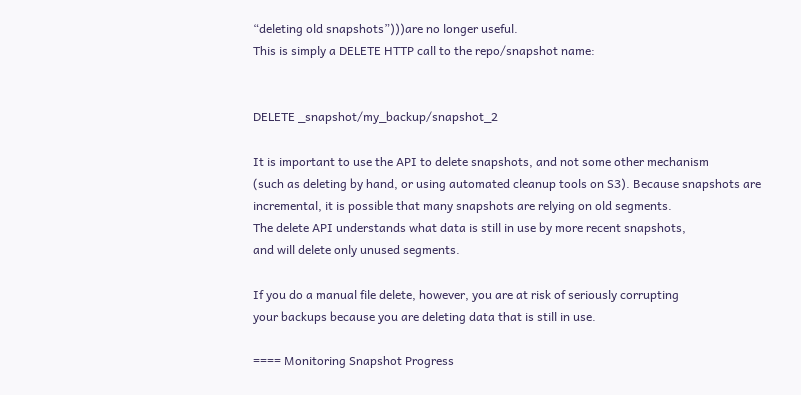“deleting old snapshots”)))are no longer useful.
This is simply a DELETE HTTP call to the repo/snapshot name:


DELETE _snapshot/my_backup/snapshot_2

It is important to use the API to delete snapshots, and not some other mechanism
(such as deleting by hand, or using automated cleanup tools on S3). Because snapshots are
incremental, it is possible that many snapshots are relying on old segments.
The delete API understands what data is still in use by more recent snapshots,
and will delete only unused segments.

If you do a manual file delete, however, you are at risk of seriously corrupting
your backups because you are deleting data that is still in use.

==== Monitoring Snapshot Progress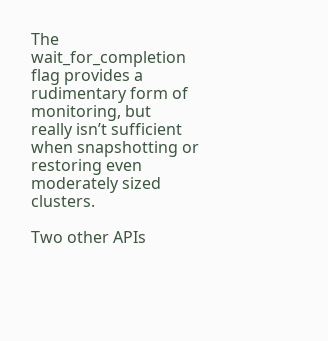The wait_for_completion flag provides a rudimentary form of monitoring, but
really isn’t sufficient when snapshotting or restoring even moderately sized clusters.

Two other APIs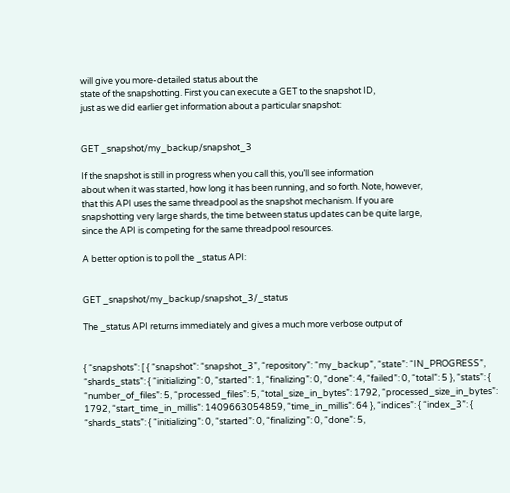will give you more-detailed status about the
state of the snapshotting. First you can execute a GET to the snapshot ID,
just as we did earlier get information about a particular snapshot:


GET _snapshot/my_backup/snapshot_3

If the snapshot is still in progress when you call this, you’ll see information
about when it was started, how long it has been running, and so forth. Note, however,
that this API uses the same threadpool as the snapshot mechanism. If you are
snapshotting very large shards, the time between status updates can be quite large,
since the API is competing for the same threadpool resources.

A better option is to poll the _status API:


GET _snapshot/my_backup/snapshot_3/_status

The _status API returns immediately and gives a much more verbose output of


{ “snapshots”: [ { “snapshot”: “snapshot_3”, “repository”: “my_backup”, “state”: “IN_PROGRESS”, “shards_stats”: { “initializing”: 0, “started”: 1, “finalizing”: 0, “done”: 4, “failed”: 0, “total”: 5 }, “stats”: { “number_of_files”: 5, “processed_files”: 5, “total_size_in_bytes”: 1792, “processed_size_in_bytes”: 1792, “start_time_in_millis”: 1409663054859, “time_in_millis”: 64 }, “indices”: { “index_3”: { “shards_stats”: { “initializing”: 0, “started”: 0, “finalizing”: 0, “done”: 5,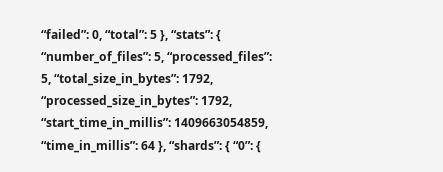“failed”: 0, “total”: 5 }, “stats”: { “number_of_files”: 5, “processed_files”: 5, “total_size_in_bytes”: 1792, “processed_size_in_bytes”: 1792, “start_time_in_millis”: 1409663054859, “time_in_millis”: 64 }, “shards”: { “0”: {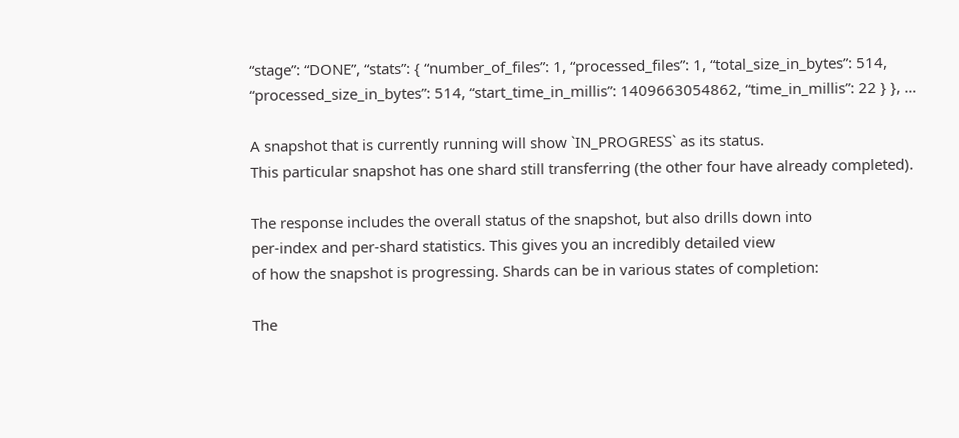“stage”: “DONE”, “stats”: { “number_of_files”: 1, “processed_files”: 1, “total_size_in_bytes”: 514, “processed_size_in_bytes”: 514, “start_time_in_millis”: 1409663054862, “time_in_millis”: 22 } }, …

A snapshot that is currently running will show `IN_PROGRESS` as its status.
This particular snapshot has one shard still transferring (the other four have already completed).

The response includes the overall status of the snapshot, but also drills down into
per-index and per-shard statistics. This gives you an incredibly detailed view
of how the snapshot is progressing. Shards can be in various states of completion:

The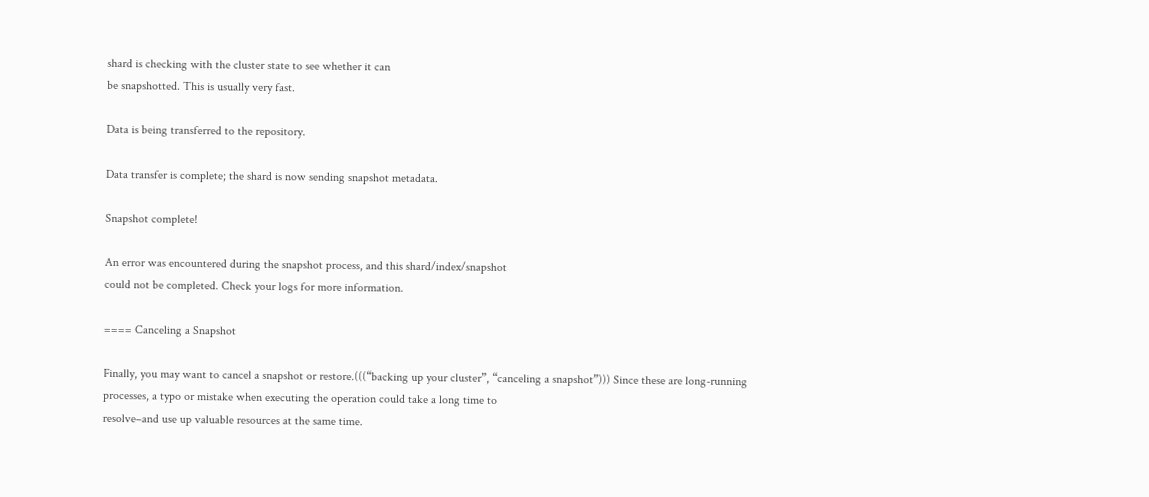shard is checking with the cluster state to see whether it can
be snapshotted. This is usually very fast.

Data is being transferred to the repository.

Data transfer is complete; the shard is now sending snapshot metadata.

Snapshot complete!

An error was encountered during the snapshot process, and this shard/index/snapshot
could not be completed. Check your logs for more information.

==== Canceling a Snapshot

Finally, you may want to cancel a snapshot or restore.(((“backing up your cluster”, “canceling a snapshot”))) Since these are long-running
processes, a typo or mistake when executing the operation could take a long time to
resolve–and use up valuable resources at the same time.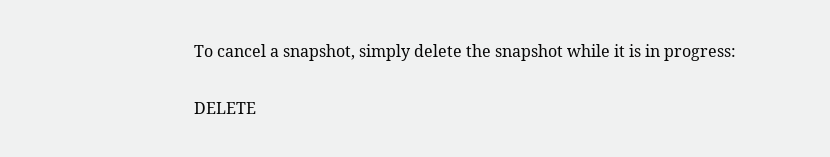To cancel a snapshot, simply delete the snapshot while it is in progress:


DELETE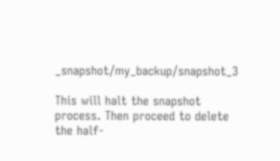_snapshot/my_backup/snapshot_3

This will halt the snapshot process. Then proceed to delete the half-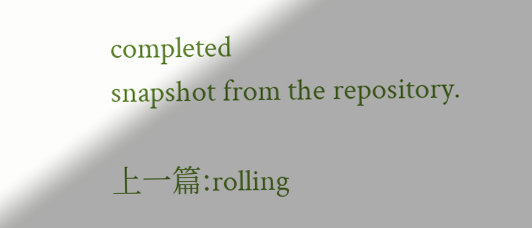completed
snapshot from the repository.

上一篇:rolling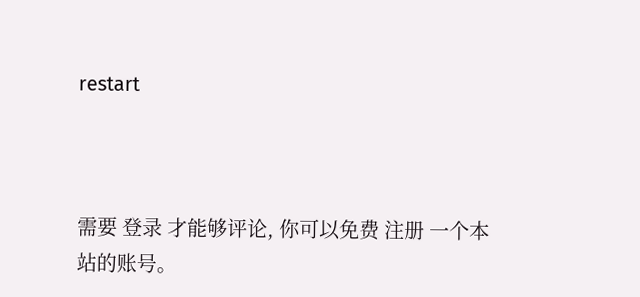restart



需要 登录 才能够评论, 你可以免费 注册 一个本站的账号。